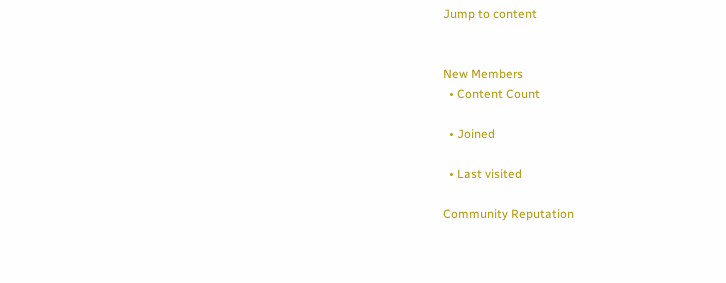Jump to content


New Members
  • Content Count

  • Joined

  • Last visited

Community Reputation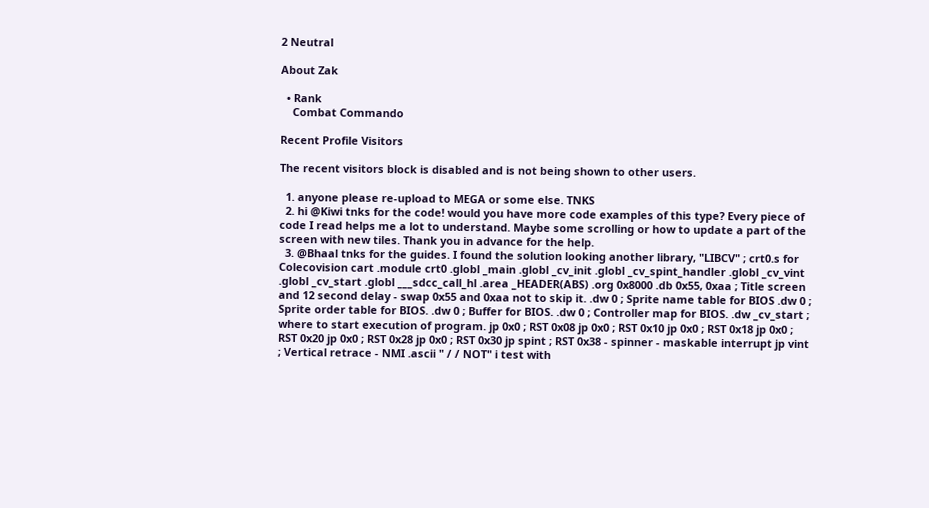2 Neutral

About Zak

  • Rank
    Combat Commando

Recent Profile Visitors

The recent visitors block is disabled and is not being shown to other users.

  1. anyone please re-upload to MEGA or some else. TNKS
  2. hi @Kiwi tnks for the code! would you have more code examples of this type? Every piece of code I read helps me a lot to understand. Maybe some scrolling or how to update a part of the screen with new tiles. Thank you in advance for the help.
  3. @Bhaal tnks for the guides. I found the solution looking another library, "LIBCV" ; crt0.s for Colecovision cart .module crt0 .globl _main .globl _cv_init .globl _cv_spint_handler .globl _cv_vint .globl _cv_start .globl ___sdcc_call_hl .area _HEADER(ABS) .org 0x8000 .db 0x55, 0xaa ; Title screen and 12 second delay - swap 0x55 and 0xaa not to skip it. .dw 0 ; Sprite name table for BIOS .dw 0 ; Sprite order table for BIOS. .dw 0 ; Buffer for BIOS. .dw 0 ; Controller map for BIOS. .dw _cv_start ; where to start execution of program. jp 0x0 ; RST 0x08 jp 0x0 ; RST 0x10 jp 0x0 ; RST 0x18 jp 0x0 ; RST 0x20 jp 0x0 ; RST 0x28 jp 0x0 ; RST 0x30 jp spint ; RST 0x38 - spinner - maskable interrupt jp vint ; Vertical retrace - NMI .ascii " / / NOT" i test with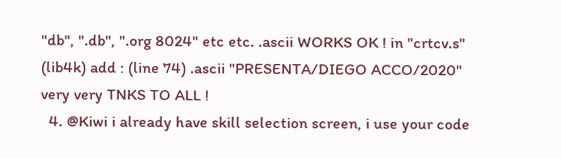"db", ".db", ".org 8024" etc etc. .ascii WORKS OK ! in "crtcv.s" (lib4k) add : (line 74) .ascii "PRESENTA/DIEGO ACCO/2020" very very TNKS TO ALL !
  4. @Kiwi i already have skill selection screen, i use your code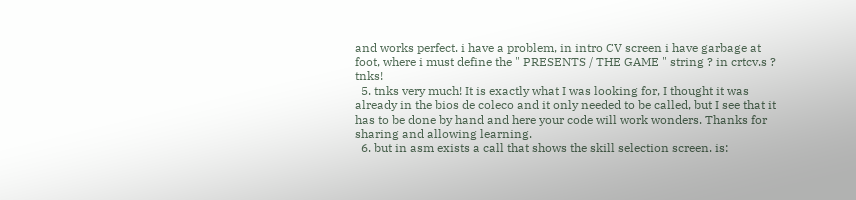and works perfect. i have a problem, in intro CV screen i have garbage at foot, where i must define the " PRESENTS / THE GAME " string ? in crtcv.s ? tnks!
  5. tnks very much! It is exactly what I was looking for, I thought it was already in the bios de coleco and it only needed to be called, but I see that it has to be done by hand and here your code will work wonders. Thanks for sharing and allowing learning.
  6. but in asm exists a call that shows the skill selection screen. is: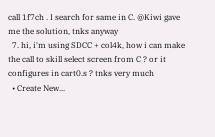call 1f7ch . I search for same in C. @Kiwi gave me the solution, tnks anyway
  7. hi, i'm using SDCC + col4k, how i can make the call to skill select screen from C ? or it configures in cart0.s ? tnks very much
  • Create New...